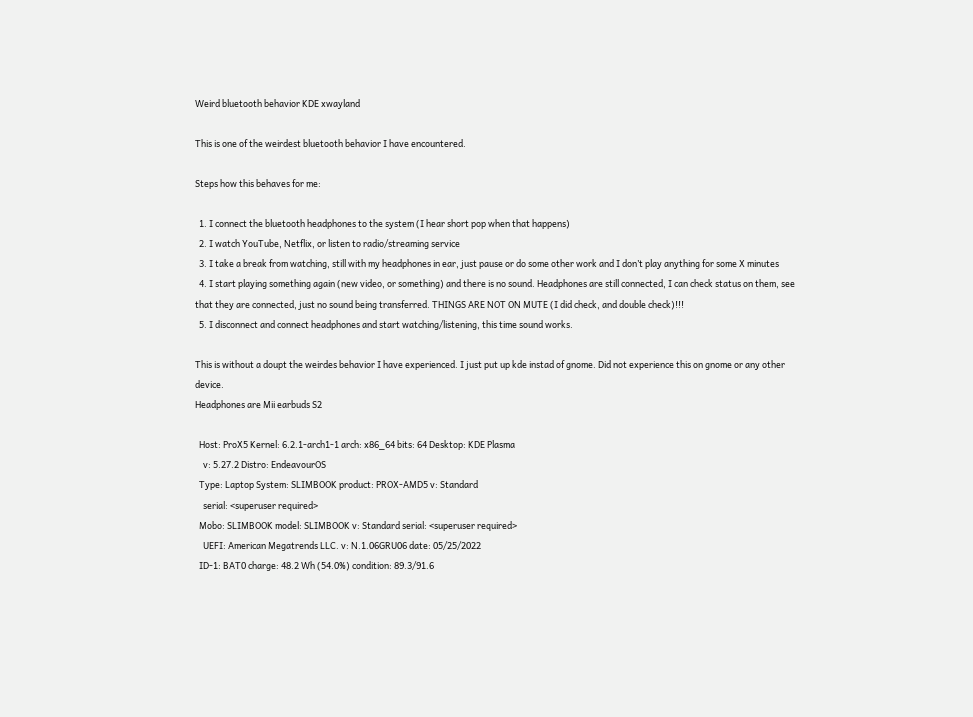Weird bluetooth behavior KDE xwayland

This is one of the weirdest bluetooth behavior I have encountered.

Steps how this behaves for me:

  1. I connect the bluetooth headphones to the system (I hear short pop when that happens)
  2. I watch YouTube, Netflix, or listen to radio/streaming service
  3. I take a break from watching, still with my headphones in ear, just pause or do some other work and I don’t play anything for some X minutes
  4. I start playing something again (new video, or something) and there is no sound. Headphones are still connected, I can check status on them, see that they are connected, just no sound being transferred. THINGS ARE NOT ON MUTE (I did check, and double check)!!!
  5. I disconnect and connect headphones and start watching/listening, this time sound works.

This is without a doupt the weirdes behavior I have experienced. I just put up kde instad of gnome. Did not experience this on gnome or any other device.
Headphones are Mii earbuds S2

  Host: ProX5 Kernel: 6.2.1-arch1-1 arch: x86_64 bits: 64 Desktop: KDE Plasma
    v: 5.27.2 Distro: EndeavourOS
  Type: Laptop System: SLIMBOOK product: PROX-AMD5 v: Standard
    serial: <superuser required>
  Mobo: SLIMBOOK model: SLIMBOOK v: Standard serial: <superuser required>
    UEFI: American Megatrends LLC. v: N.1.06GRU06 date: 05/25/2022
  ID-1: BAT0 charge: 48.2 Wh (54.0%) condition: 89.3/91.6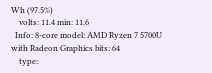Wh (97.5%)
    volts: 11.4 min: 11.6
  Info: 8-core model: AMD Ryzen 7 5700U with Radeon Graphics bits: 64
    type: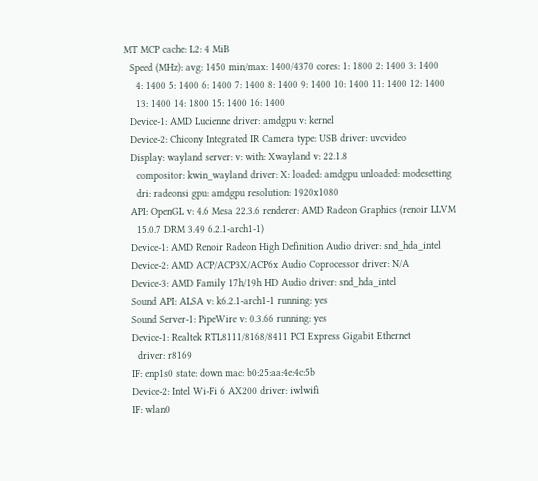MT MCP cache: L2: 4 MiB
  Speed (MHz): avg: 1450 min/max: 1400/4370 cores: 1: 1800 2: 1400 3: 1400
    4: 1400 5: 1400 6: 1400 7: 1400 8: 1400 9: 1400 10: 1400 11: 1400 12: 1400
    13: 1400 14: 1800 15: 1400 16: 1400
  Device-1: AMD Lucienne driver: amdgpu v: kernel
  Device-2: Chicony Integrated IR Camera type: USB driver: uvcvideo
  Display: wayland server: v: with: Xwayland v: 22.1.8
    compositor: kwin_wayland driver: X: loaded: amdgpu unloaded: modesetting
    dri: radeonsi gpu: amdgpu resolution: 1920x1080
  API: OpenGL v: 4.6 Mesa 22.3.6 renderer: AMD Radeon Graphics (renoir LLVM
    15.0.7 DRM 3.49 6.2.1-arch1-1)
  Device-1: AMD Renoir Radeon High Definition Audio driver: snd_hda_intel
  Device-2: AMD ACP/ACP3X/ACP6x Audio Coprocessor driver: N/A
  Device-3: AMD Family 17h/19h HD Audio driver: snd_hda_intel
  Sound API: ALSA v: k6.2.1-arch1-1 running: yes
  Sound Server-1: PipeWire v: 0.3.66 running: yes
  Device-1: Realtek RTL8111/8168/8411 PCI Express Gigabit Ethernet
    driver: r8169
  IF: enp1s0 state: down mac: b0:25:aa:4e:4c:5b
  Device-2: Intel Wi-Fi 6 AX200 driver: iwlwifi
  IF: wlan0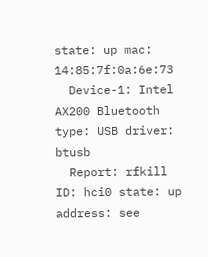state: up mac: 14:85:7f:0a:6e:73
  Device-1: Intel AX200 Bluetooth type: USB driver: btusb
  Report: rfkill ID: hci0 state: up address: see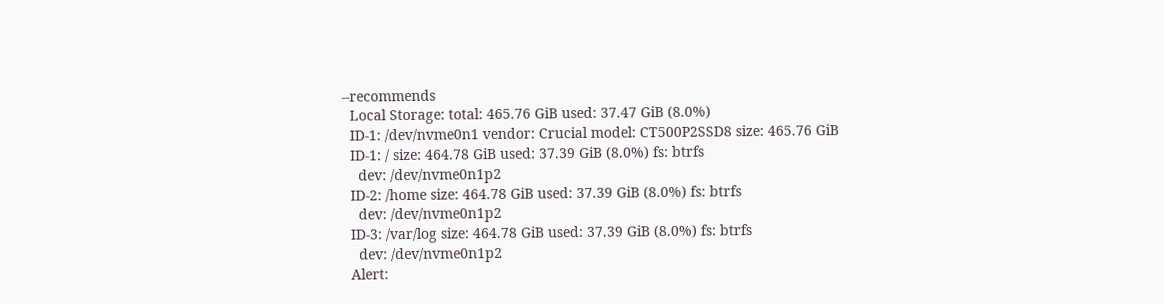--recommends
  Local Storage: total: 465.76 GiB used: 37.47 GiB (8.0%)
  ID-1: /dev/nvme0n1 vendor: Crucial model: CT500P2SSD8 size: 465.76 GiB
  ID-1: / size: 464.78 GiB used: 37.39 GiB (8.0%) fs: btrfs
    dev: /dev/nvme0n1p2
  ID-2: /home size: 464.78 GiB used: 37.39 GiB (8.0%) fs: btrfs
    dev: /dev/nvme0n1p2
  ID-3: /var/log size: 464.78 GiB used: 37.39 GiB (8.0%) fs: btrfs
    dev: /dev/nvme0n1p2
  Alert: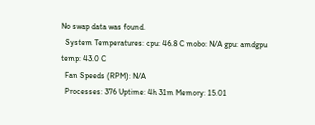No swap data was found.
  System Temperatures: cpu: 46.8 C mobo: N/A gpu: amdgpu temp: 43.0 C
  Fan Speeds (RPM): N/A
  Processes: 376 Uptime: 4h 31m Memory: 15.01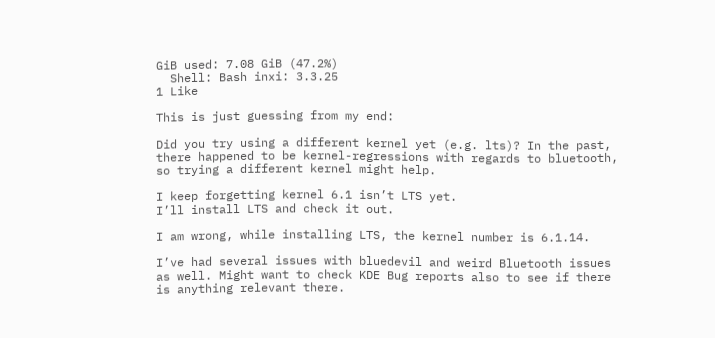GiB used: 7.08 GiB (47.2%)
  Shell: Bash inxi: 3.3.25
1 Like

This is just guessing from my end:

Did you try using a different kernel yet (e.g. lts)? In the past, there happened to be kernel-regressions with regards to bluetooth, so trying a different kernel might help.

I keep forgetting kernel 6.1 isn’t LTS yet.
I’ll install LTS and check it out.

I am wrong, while installing LTS, the kernel number is 6.1.14.

I’ve had several issues with bluedevil and weird Bluetooth issues as well. Might want to check KDE Bug reports also to see if there is anything relevant there.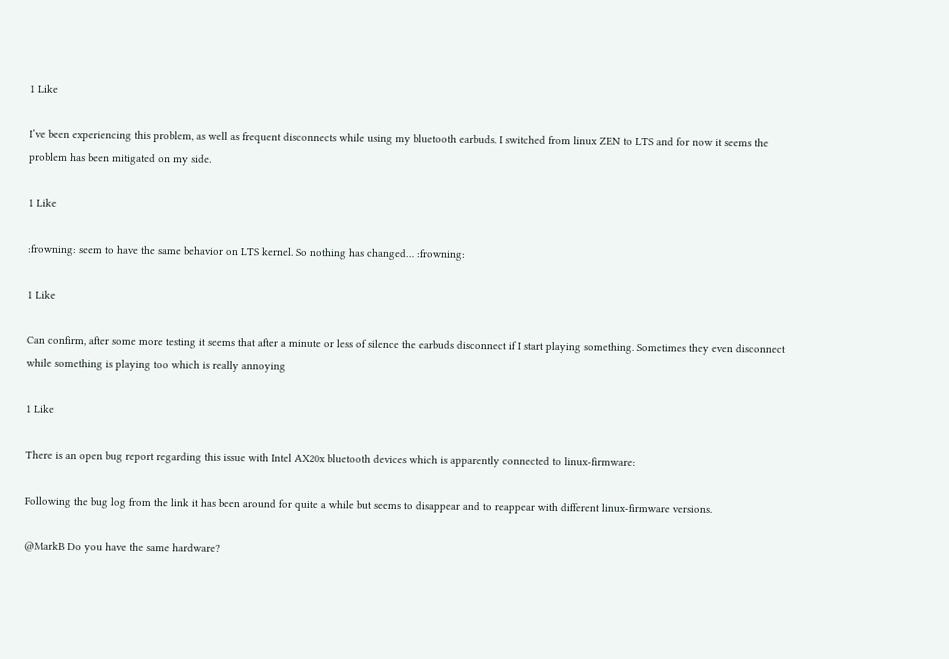1 Like

I’ve been experiencing this problem, as well as frequent disconnects while using my bluetooth earbuds. I switched from linux ZEN to LTS and for now it seems the problem has been mitigated on my side.

1 Like

:frowning: seem to have the same behavior on LTS kernel. So nothing has changed… :frowning:

1 Like

Can confirm, after some more testing it seems that after a minute or less of silence the earbuds disconnect if I start playing something. Sometimes they even disconnect while something is playing too which is really annoying

1 Like

There is an open bug report regarding this issue with Intel AX20x bluetooth devices which is apparently connected to linux-firmware:

Following the bug log from the link it has been around for quite a while but seems to disappear and to reappear with different linux-firmware versions.

@MarkB Do you have the same hardware?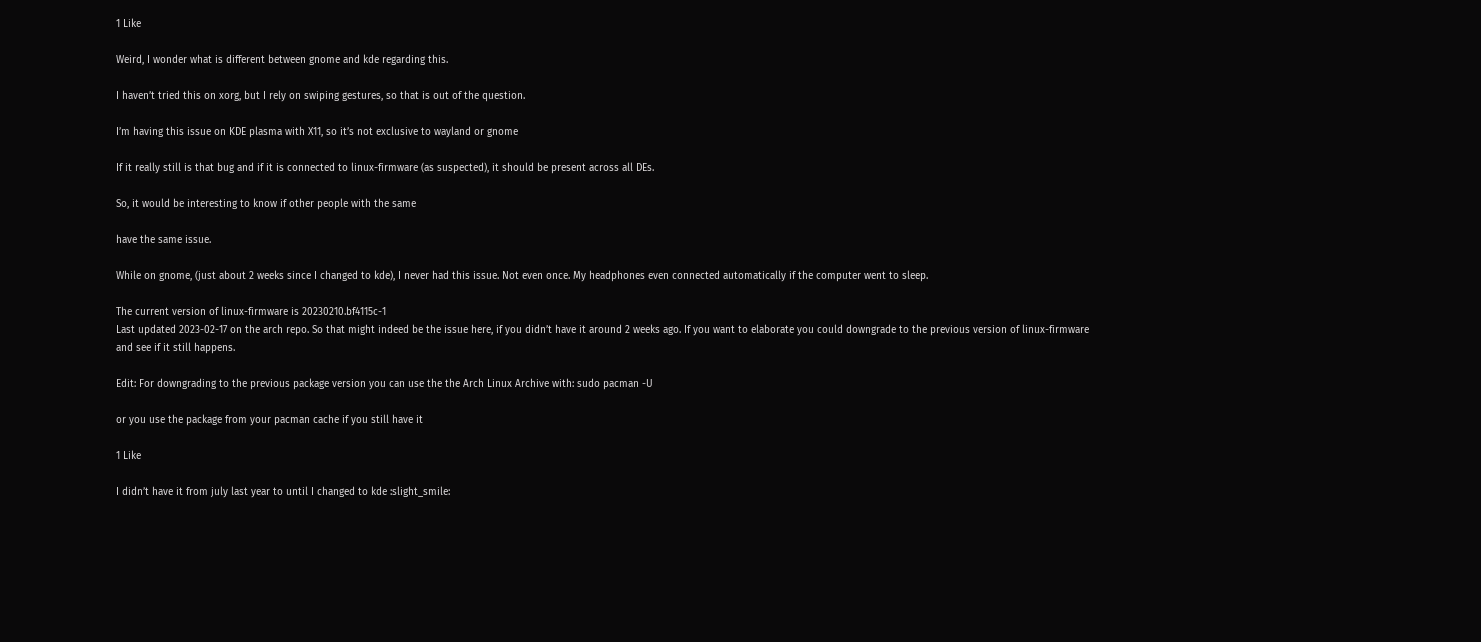1 Like

Weird, I wonder what is different between gnome and kde regarding this.

I haven’t tried this on xorg, but I rely on swiping gestures, so that is out of the question.

I’m having this issue on KDE plasma with X11, so it’s not exclusive to wayland or gnome

If it really still is that bug and if it is connected to linux-firmware (as suspected), it should be present across all DEs.

So, it would be interesting to know if other people with the same

have the same issue.

While on gnome, (just about 2 weeks since I changed to kde), I never had this issue. Not even once. My headphones even connected automatically if the computer went to sleep.

The current version of linux-firmware is 20230210.bf4115c-1
Last updated 2023-02-17 on the arch repo. So that might indeed be the issue here, if you didn’t have it around 2 weeks ago. If you want to elaborate you could downgrade to the previous version of linux-firmware and see if it still happens.

Edit: For downgrading to the previous package version you can use the the Arch Linux Archive with: sudo pacman -U

or you use the package from your pacman cache if you still have it

1 Like

I didn’t have it from july last year to until I changed to kde :slight_smile: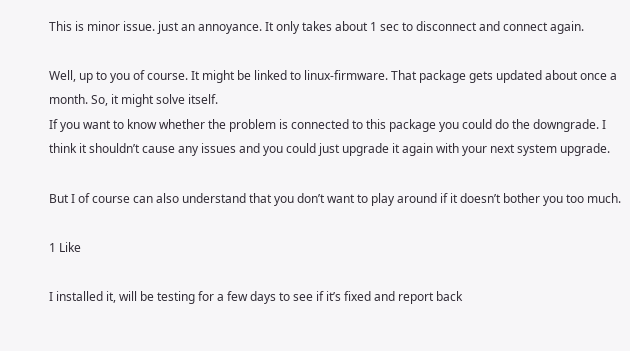This is minor issue. just an annoyance. It only takes about 1 sec to disconnect and connect again.

Well, up to you of course. It might be linked to linux-firmware. That package gets updated about once a month. So, it might solve itself.
If you want to know whether the problem is connected to this package you could do the downgrade. I think it shouldn’t cause any issues and you could just upgrade it again with your next system upgrade.

But I of course can also understand that you don’t want to play around if it doesn’t bother you too much.

1 Like

I installed it, will be testing for a few days to see if it’s fixed and report back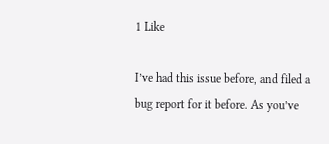1 Like

I’ve had this issue before, and filed a bug report for it before. As you’ve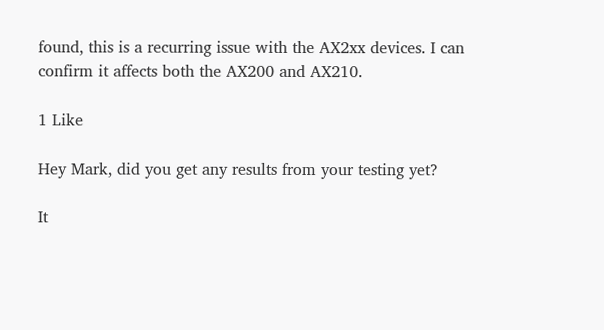found, this is a recurring issue with the AX2xx devices. I can confirm it affects both the AX200 and AX210.

1 Like

Hey Mark, did you get any results from your testing yet?

It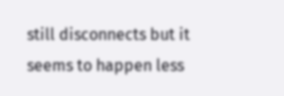still disconnects but it seems to happen less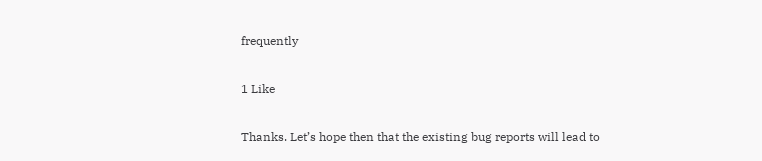frequently

1 Like

Thanks. Let’s hope then that the existing bug reports will lead to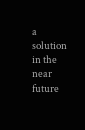a solution in the near future